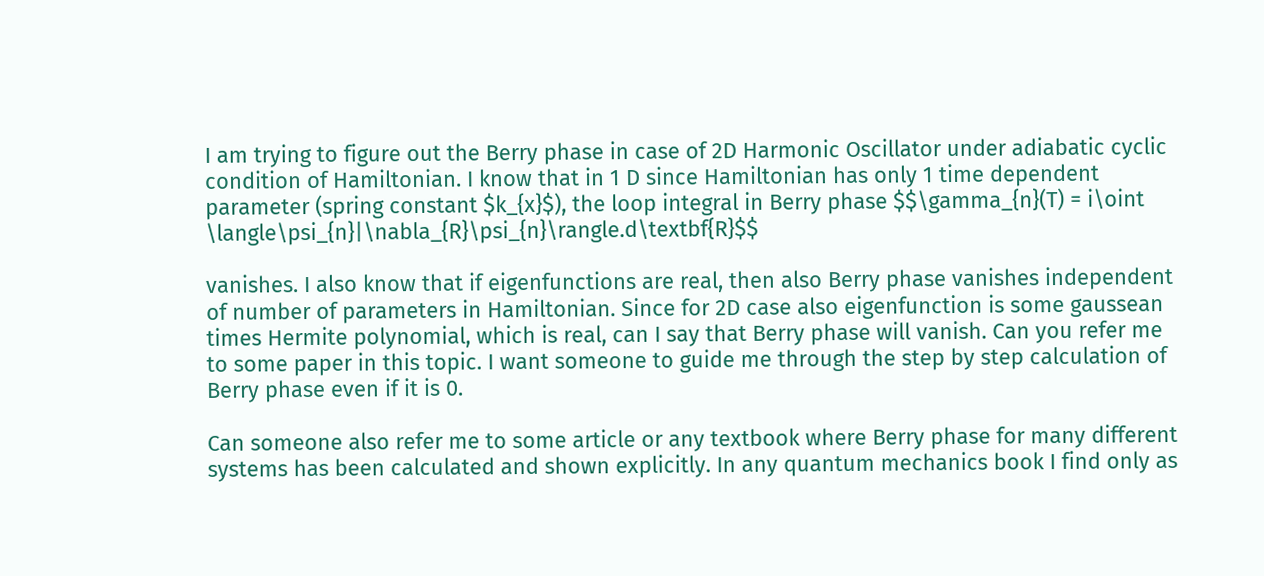I am trying to figure out the Berry phase in case of 2D Harmonic Oscillator under adiabatic cyclic condition of Hamiltonian. I know that in 1 D since Hamiltonian has only 1 time dependent parameter (spring constant $k_{x}$), the loop integral in Berry phase $$\gamma_{n}(T) = i\oint \langle\psi_{n}|\nabla_{R}\psi_{n}\rangle.d\textbf{R}$$

vanishes. I also know that if eigenfunctions are real, then also Berry phase vanishes independent of number of parameters in Hamiltonian. Since for 2D case also eigenfunction is some gaussean times Hermite polynomial, which is real, can I say that Berry phase will vanish. Can you refer me to some paper in this topic. I want someone to guide me through the step by step calculation of Berry phase even if it is 0.

Can someone also refer me to some article or any textbook where Berry phase for many different systems has been calculated and shown explicitly. In any quantum mechanics book I find only as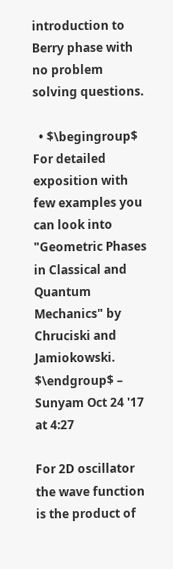introduction to Berry phase with no problem solving questions.

  • $\begingroup$ For detailed exposition with few examples you can look into "Geometric Phases in Classical and Quantum Mechanics" by Chruciski and Jamiokowski. $\endgroup$ – Sunyam Oct 24 '17 at 4:27

For 2D oscillator the wave function is the product of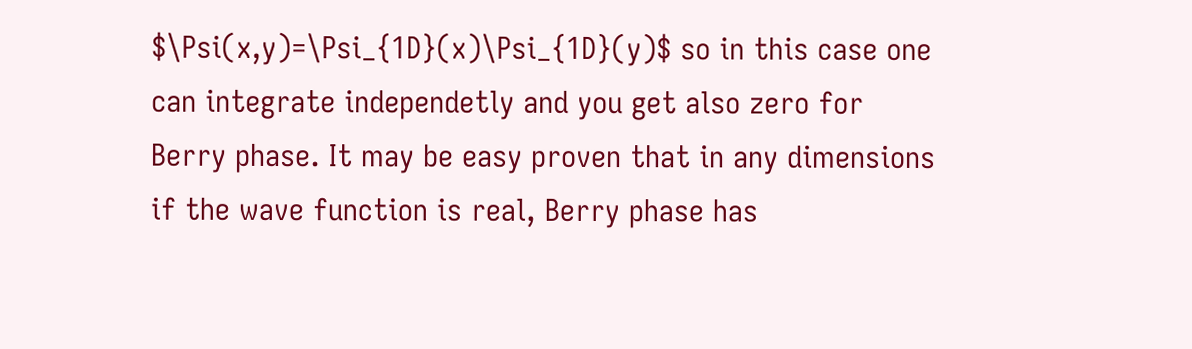$\Psi(x,y)=\Psi_{1D}(x)\Psi_{1D}(y)$ so in this case one can integrate independetly and you get also zero for Berry phase. It may be easy proven that in any dimensions if the wave function is real, Berry phase has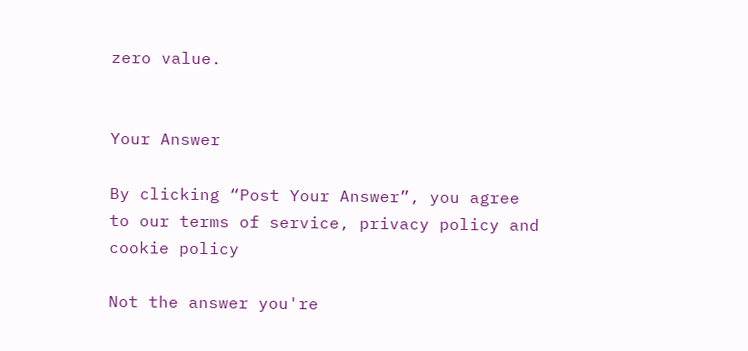zero value.


Your Answer

By clicking “Post Your Answer”, you agree to our terms of service, privacy policy and cookie policy

Not the answer you're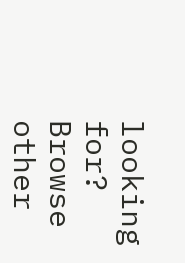looking for? Browse other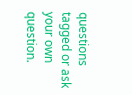questions tagged or ask your own question.